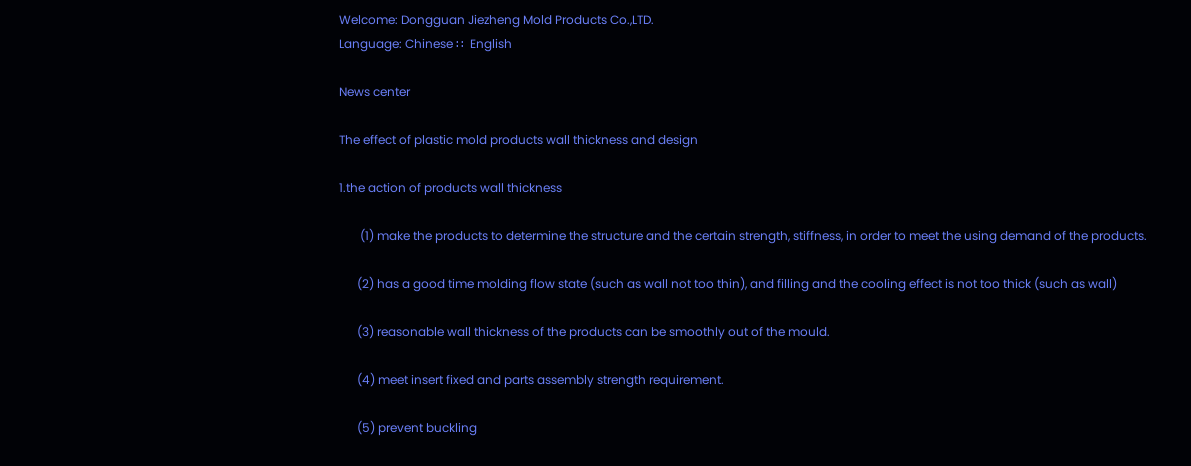Welcome: Dongguan Jiezheng Mold Products Co.,LTD.
Language: Chinese ∷  English

News center

The effect of plastic mold products wall thickness and design

1.the action of products wall thickness

       (1) make the products to determine the structure and the certain strength, stiffness, in order to meet the using demand of the products.

      (2) has a good time molding flow state (such as wall not too thin), and filling and the cooling effect is not too thick (such as wall)

      (3) reasonable wall thickness of the products can be smoothly out of the mould.

      (4) meet insert fixed and parts assembly strength requirement.

      (5) prevent buckling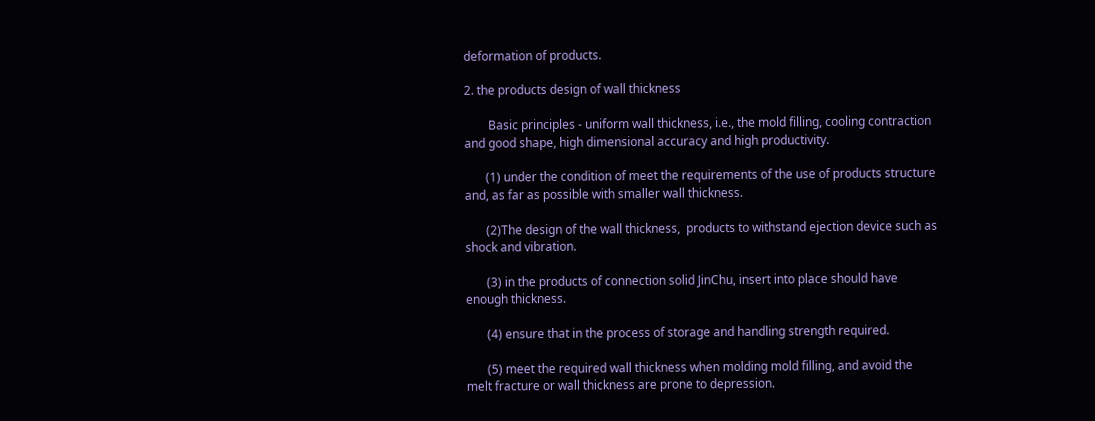deformation of products.

2. the products design of wall thickness

        Basic principles - uniform wall thickness, i.e., the mold filling, cooling contraction and good shape, high dimensional accuracy and high productivity.

       (1) under the condition of meet the requirements of the use of products structure and, as far as possible with smaller wall thickness.

       (2)The design of the wall thickness,  products to withstand ejection device such as shock and vibration.

       (3) in the products of connection solid JinChu, insert into place should have enough thickness.

       (4) ensure that in the process of storage and handling strength required.

       (5) meet the required wall thickness when molding mold filling, and avoid the melt fracture or wall thickness are prone to depression.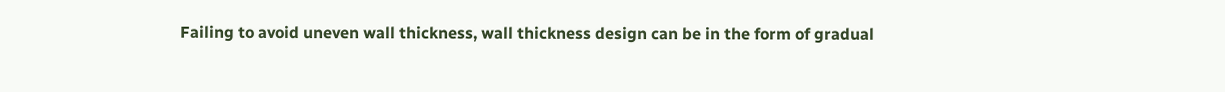Failing to avoid uneven wall thickness, wall thickness design can be in the form of gradual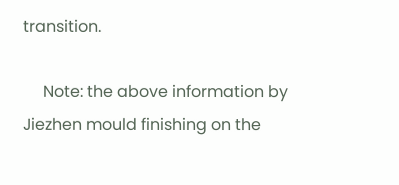transition.

     Note: the above information by Jiezhen mould finishing on the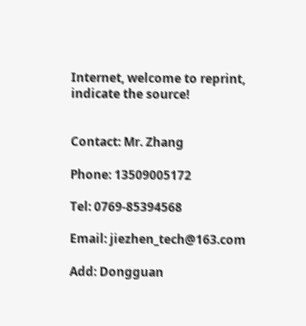Internet, welcome to reprint, indicate the source!


Contact: Mr. Zhang

Phone: 13509005172

Tel: 0769-85394568

Email: jiezhen_tech@163.com

Add: Dongguan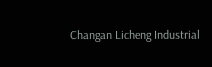Changan Licheng Industrial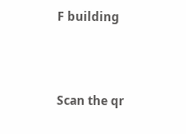F building



Scan the qr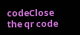codeClose
the qr code